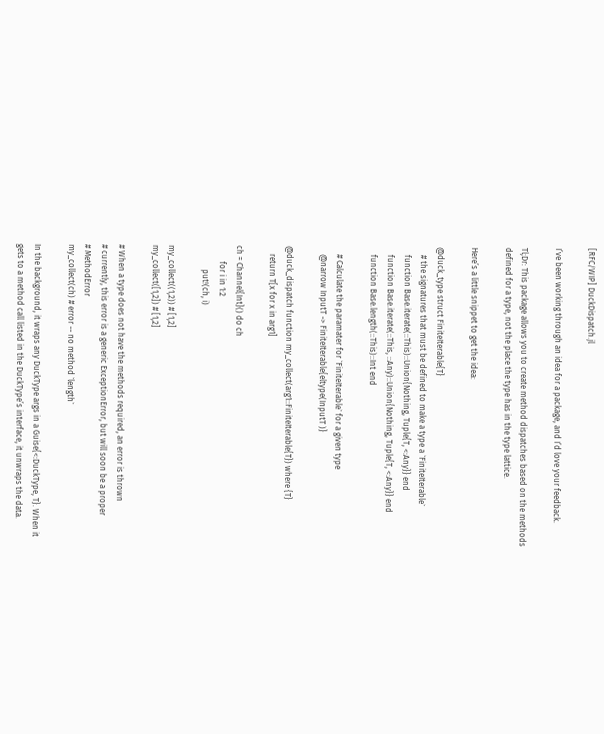[RFC/WIP] DuckDispatch.jl

I’ve been working through an idea for a package, and I’d love your feedback.

Tl;Dr: This package allows you to create method dispatches based on the methods defined for a type, not the place the type has in the type lattice.

Here’s a little snippet to get the idea:

@duck_type struct FiniteIterable{T}
    # the signatures that must be defined to make a type a `FiniteIterable`
    function Base.iterate(::This)::Union{Nothing, Tuple{T, <:Any}} end
    function Base.iterate(::This, ::Any)::Union{Nothing, Tuple{T, <:Any}} end
    function Base.length(::This)::Int end

    # Calculate the paramater for `FiniteIterable` for a given type
    @narrow InputT -> FiniteIterable{eltype(InputT )}

@duck_dispatch function my_collect(arg1::FiniteIterable{T}) where {T}
    return T[x for x in arg1]

ch = Channel{Int}() do ch
        for i in 1:2
            put!(ch, i)

my_collect((1,2)) # [1,2]
my_collect([1,2]) # [1,2]

# When a type does not have the methods required, an error is thrown
# currently, this error is a generic ExceptionError, but will soon be a proper
# MethodError
my_collect(ch) # error -- no method `length`

In the background, it wraps any DuckType args in a Guise{<:DuckType, T}. When it gets to a method call listed in the DuckType’s interface, it unwraps the data.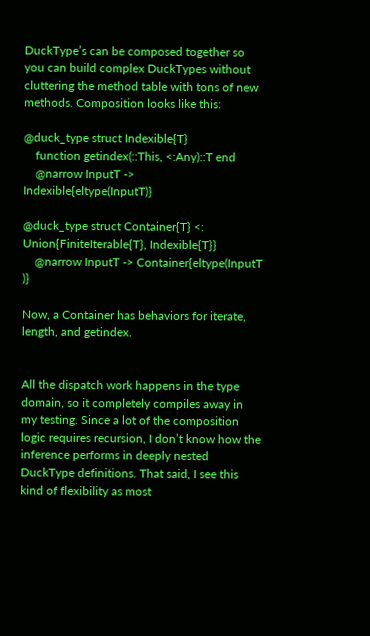DuckType’s can be composed together so you can build complex DuckTypes without cluttering the method table with tons of new methods. Composition looks like this:

@duck_type struct Indexible{T}
    function getindex(::This, <:Any)::T end
    @narrow InputT -> Indexible{eltype(InputT)}

@duck_type struct Container{T} <: Union{FiniteIterable{T}, Indexible{T}}
    @narrow InputT -> Container{eltype(InputT )}

Now, a Container has behaviors for iterate, length, and getindex.


All the dispatch work happens in the type domain, so it completely compiles away in my testing. Since a lot of the composition logic requires recursion, I don’t know how the inference performs in deeply nested DuckType definitions. That said, I see this kind of flexibility as most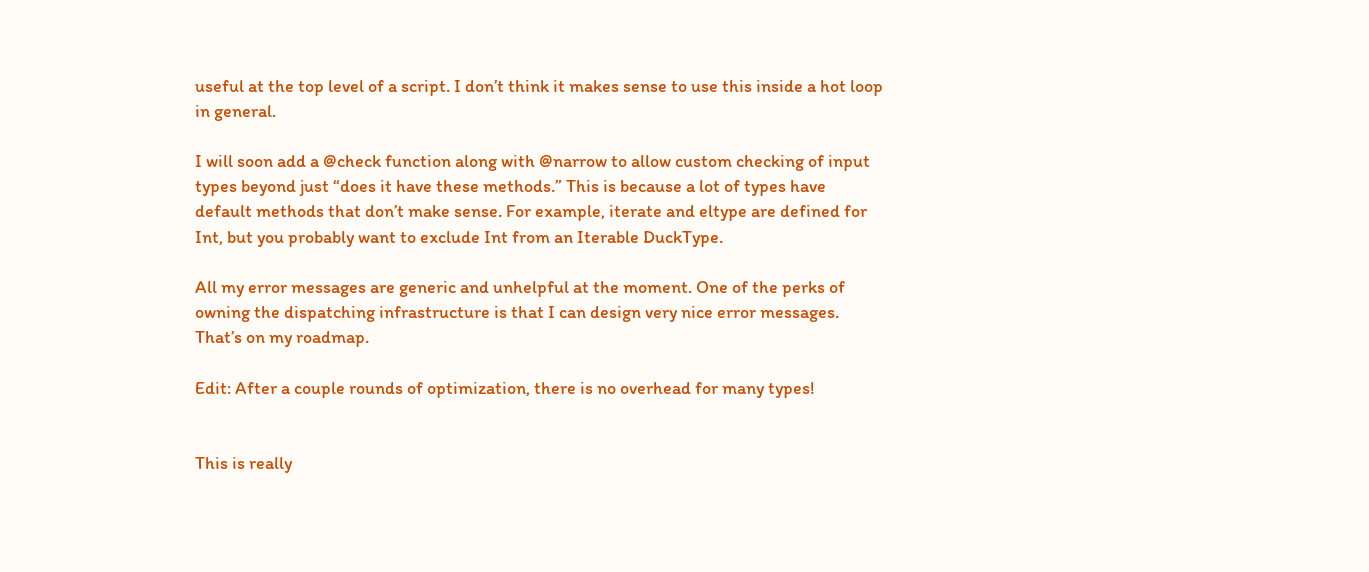useful at the top level of a script. I don’t think it makes sense to use this inside a hot loop in general.

I will soon add a @check function along with @narrow to allow custom checking of input types beyond just “does it have these methods.” This is because a lot of types have default methods that don’t make sense. For example, iterate and eltype are defined for Int, but you probably want to exclude Int from an Iterable DuckType.

All my error messages are generic and unhelpful at the moment. One of the perks of owning the dispatching infrastructure is that I can design very nice error messages. That’s on my roadmap.

Edit: After a couple rounds of optimization, there is no overhead for many types!


This is really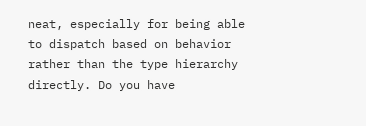neat, especially for being able to dispatch based on behavior rather than the type hierarchy directly. Do you have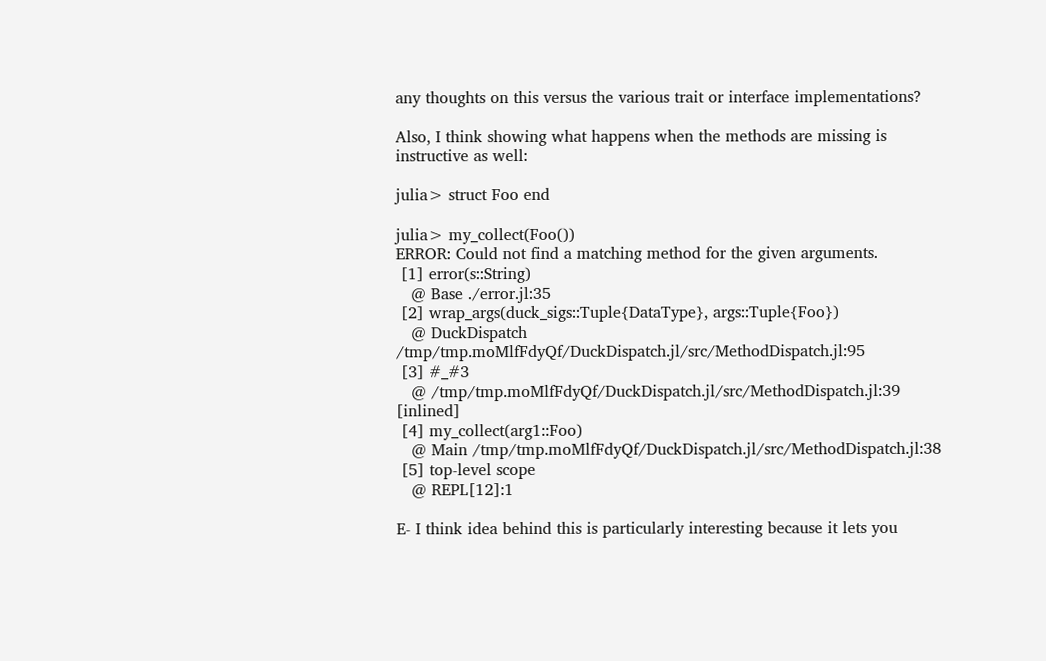any thoughts on this versus the various trait or interface implementations?

Also, I think showing what happens when the methods are missing is instructive as well:

julia> struct Foo end

julia> my_collect(Foo())
ERROR: Could not find a matching method for the given arguments.
 [1] error(s::String)
   @ Base ./error.jl:35
 [2] wrap_args(duck_sigs::Tuple{DataType}, args::Tuple{Foo})
   @ DuckDispatch /tmp/tmp.moMlfFdyQf/DuckDispatch.jl/src/MethodDispatch.jl:95
 [3] #_#3
   @ /tmp/tmp.moMlfFdyQf/DuckDispatch.jl/src/MethodDispatch.jl:39 [inlined]
 [4] my_collect(arg1::Foo)
   @ Main /tmp/tmp.moMlfFdyQf/DuckDispatch.jl/src/MethodDispatch.jl:38
 [5] top-level scope
   @ REPL[12]:1

E- I think idea behind this is particularly interesting because it lets you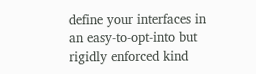define your interfaces in an easy-to-opt-into but rigidly enforced kind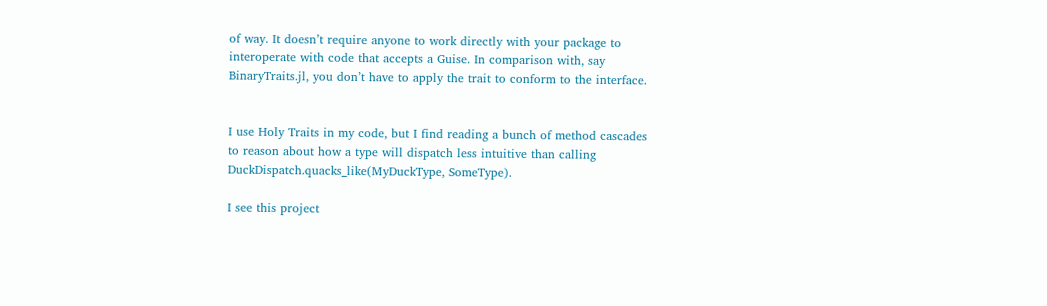of way. It doesn’t require anyone to work directly with your package to interoperate with code that accepts a Guise. In comparison with, say BinaryTraits.jl, you don’t have to apply the trait to conform to the interface.


I use Holy Traits in my code, but I find reading a bunch of method cascades to reason about how a type will dispatch less intuitive than calling DuckDispatch.quacks_like(MyDuckType, SomeType).

I see this project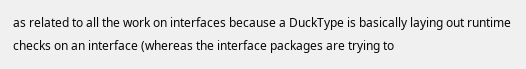as related to all the work on interfaces because a DuckType is basically laying out runtime checks on an interface (whereas the interface packages are trying to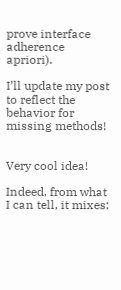prove interface adherence apriori).

I’ll update my post to reflect the behavior for missing methods!


Very cool idea!

Indeed, from what I can tell, it mixes: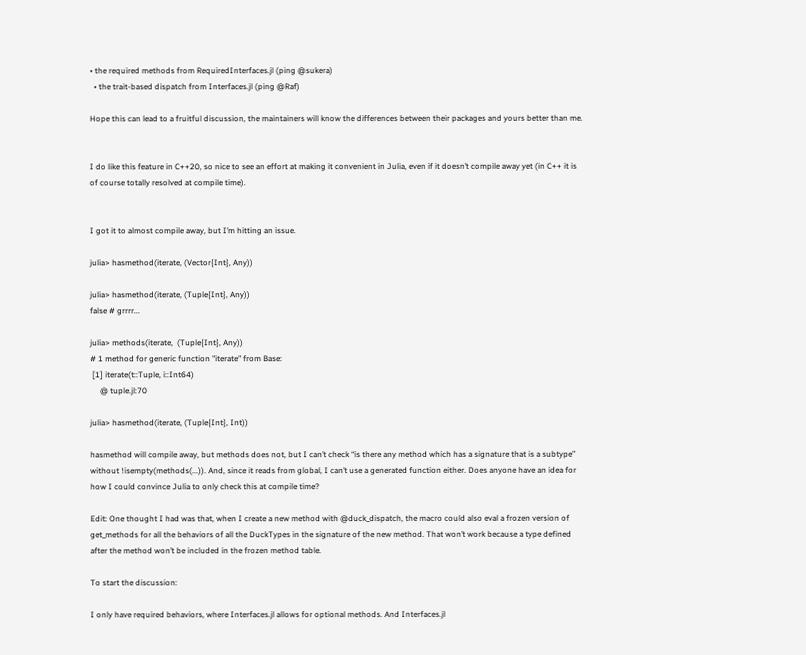• the required methods from RequiredInterfaces.jl (ping @sukera)
  • the trait-based dispatch from Interfaces.jl (ping @Raf)

Hope this can lead to a fruitful discussion, the maintainers will know the differences between their packages and yours better than me.


I do like this feature in C++20, so nice to see an effort at making it convenient in Julia, even if it doesn’t compile away yet (in C++ it is of course totally resolved at compile time).


I got it to almost compile away, but I’m hitting an issue.

julia> hasmethod(iterate, (Vector{Int}, Any))

julia> hasmethod(iterate, (Tuple{Int}, Any))
false # grrrr...

julia> methods(iterate,  (Tuple{Int}, Any))
# 1 method for generic function "iterate" from Base:
 [1] iterate(t::Tuple, i::Int64)
     @ tuple.jl:70

julia> hasmethod(iterate, (Tuple{Int}, Int))

hasmethod will compile away, but methods does not, but I can’t check “is there any method which has a signature that is a subtype” without !isempty(methods(...)). And, since it reads from global, I can’t use a generated function either. Does anyone have an idea for how I could convince Julia to only check this at compile time?

Edit: One thought I had was that, when I create a new method with @duck_dispatch, the macro could also eval a frozen version of get_methods for all the behaviors of all the DuckTypes in the signature of the new method. That won’t work because a type defined after the method won’t be included in the frozen method table.

To start the discussion:

I only have required behaviors, where Interfaces.jl allows for optional methods. And Interfaces.jl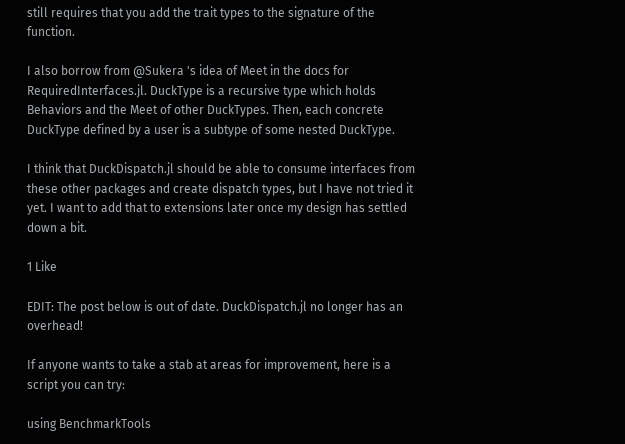still requires that you add the trait types to the signature of the function.

I also borrow from @Sukera 's idea of Meet in the docs for RequiredInterfaces.jl. DuckType is a recursive type which holds Behaviors and the Meet of other DuckTypes. Then, each concrete DuckType defined by a user is a subtype of some nested DuckType.

I think that DuckDispatch.jl should be able to consume interfaces from these other packages and create dispatch types, but I have not tried it yet. I want to add that to extensions later once my design has settled down a bit.

1 Like

EDIT: The post below is out of date. DuckDispatch.jl no longer has an overhead!

If anyone wants to take a stab at areas for improvement, here is a script you can try:

using BenchmarkTools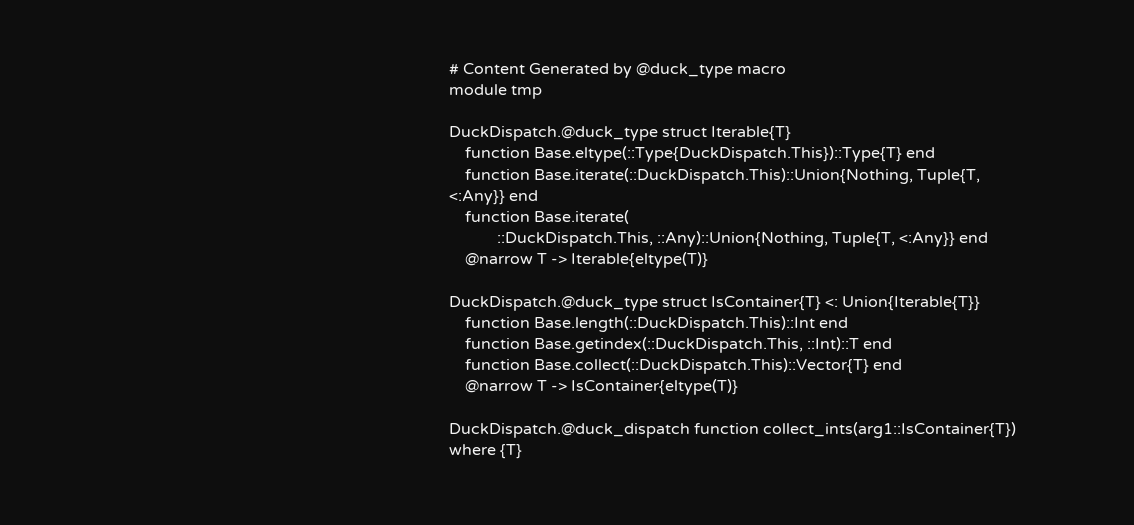# Content Generated by @duck_type macro
module tmp

DuckDispatch.@duck_type struct Iterable{T}
    function Base.eltype(::Type{DuckDispatch.This})::Type{T} end
    function Base.iterate(::DuckDispatch.This)::Union{Nothing, Tuple{T, <:Any}} end
    function Base.iterate(
            ::DuckDispatch.This, ::Any)::Union{Nothing, Tuple{T, <:Any}} end
    @narrow T -> Iterable{eltype(T)}

DuckDispatch.@duck_type struct IsContainer{T} <: Union{Iterable{T}}
    function Base.length(::DuckDispatch.This)::Int end
    function Base.getindex(::DuckDispatch.This, ::Int)::T end
    function Base.collect(::DuckDispatch.This)::Vector{T} end
    @narrow T -> IsContainer{eltype(T)}

DuckDispatch.@duck_dispatch function collect_ints(arg1::IsContainer{T}) where {T}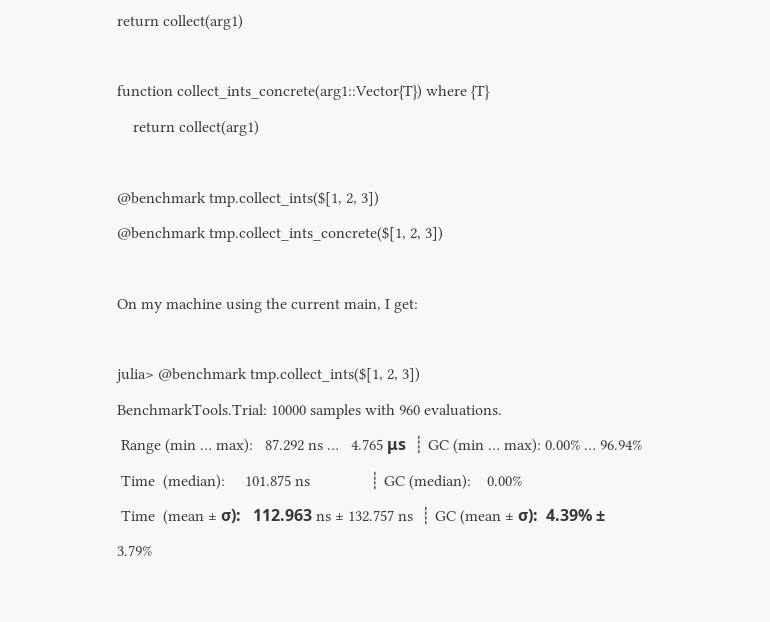return collect(arg1)

function collect_ints_concrete(arg1::Vector{T}) where {T}
    return collect(arg1)

@benchmark tmp.collect_ints($[1, 2, 3])
@benchmark tmp.collect_ints_concrete($[1, 2, 3])

On my machine using the current main, I get:

julia> @benchmark tmp.collect_ints($[1, 2, 3])
BenchmarkTools.Trial: 10000 samples with 960 evaluations.
 Range (min … max):   87.292 ns …   4.765 μs  ┊ GC (min … max): 0.00% … 96.94%
 Time  (median):     101.875 ns               ┊ GC (median):    0.00%
 Time  (mean ± σ):   112.963 ns ± 132.757 ns  ┊ GC (mean ± σ):  4.39% ±  3.79%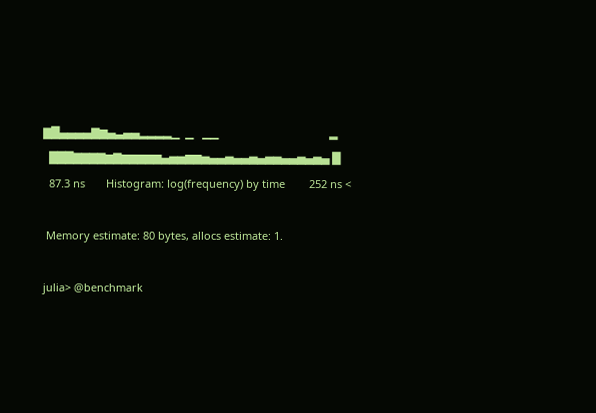▇█▄▄▄▄▇▆▄▃▄▄▂▂▂▂▁  ▁   ▁▁                                     ▂
  ███▇▇▇▇▆▇▆▆▆▆▆▄▅▅▆▆▅▄▄▅▄▄▅▄▅▅▄▄▅▄▅▄ █
  87.3 ns       Histogram: log(frequency) by time        252 ns <

 Memory estimate: 80 bytes, allocs estimate: 1.

julia> @benchmark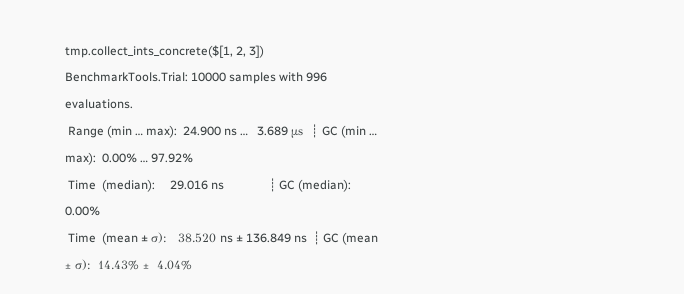tmp.collect_ints_concrete($[1, 2, 3])
BenchmarkTools.Trial: 10000 samples with 996 evaluations.
 Range (min … max):  24.900 ns …   3.689 μs  ┊ GC (min … max):  0.00% … 97.92%
 Time  (median):     29.016 ns               ┊ GC (median):     0.00%
 Time  (mean ± σ):   38.520 ns ± 136.849 ns  ┊ GC (mean ± σ):  14.43% ±  4.04%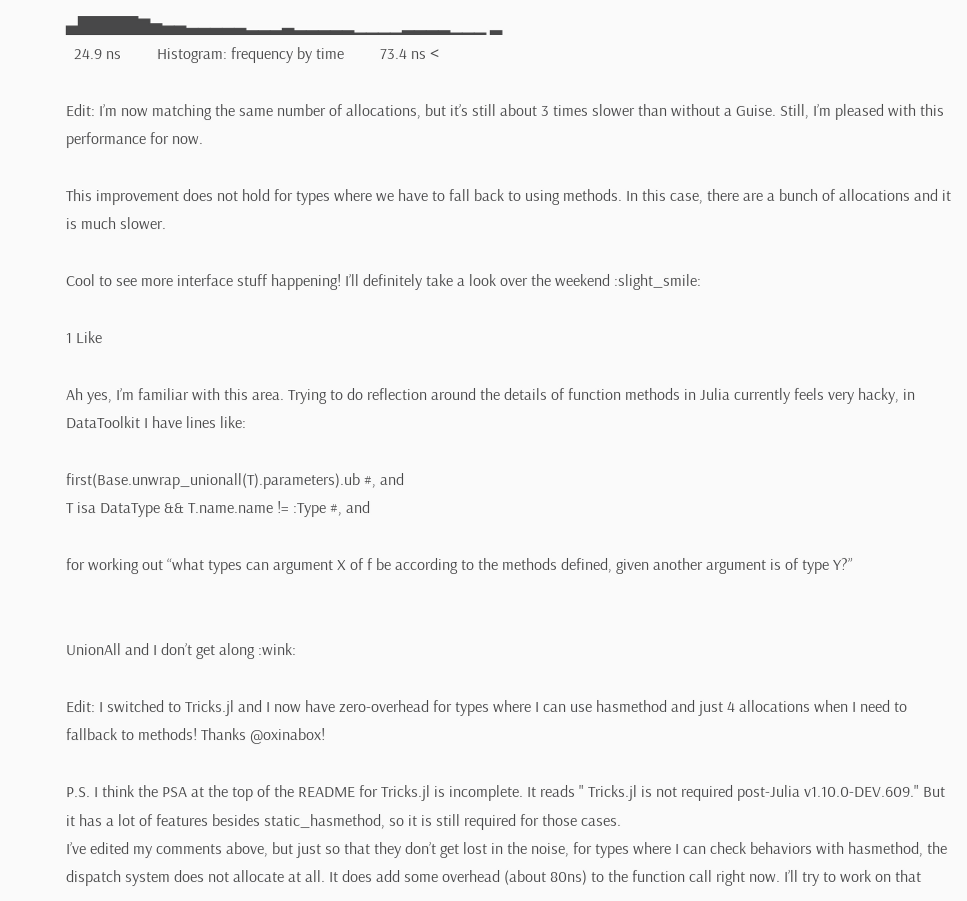▄█████▇▅▄▄▃▃▃▃▃▂▂▂▃▂▂▂▂▂▁▁▁▁▂▂▂▂▁▁▁ ▂
  24.9 ns         Histogram: frequency by time         73.4 ns <

Edit: I’m now matching the same number of allocations, but it’s still about 3 times slower than without a Guise. Still, I’m pleased with this performance for now.

This improvement does not hold for types where we have to fall back to using methods. In this case, there are a bunch of allocations and it is much slower.

Cool to see more interface stuff happening! I’ll definitely take a look over the weekend :slight_smile:

1 Like

Ah yes, I’m familiar with this area. Trying to do reflection around the details of function methods in Julia currently feels very hacky, in DataToolkit I have lines like:

first(Base.unwrap_unionall(T).parameters).ub #, and
T isa DataType && T.name.name != :Type #, and

for working out “what types can argument X of f be according to the methods defined, given another argument is of type Y?”


UnionAll and I don’t get along :wink:

Edit: I switched to Tricks.jl and I now have zero-overhead for types where I can use hasmethod and just 4 allocations when I need to fallback to methods! Thanks @oxinabox!

P.S. I think the PSA at the top of the README for Tricks.jl is incomplete. It reads " Tricks.jl is not required post-Julia v1.10.0-DEV.609." But it has a lot of features besides static_hasmethod, so it is still required for those cases.
I’ve edited my comments above, but just so that they don’t get lost in the noise, for types where I can check behaviors with hasmethod, the dispatch system does not allocate at all. It does add some overhead (about 80ns) to the function call right now. I’ll try to work on that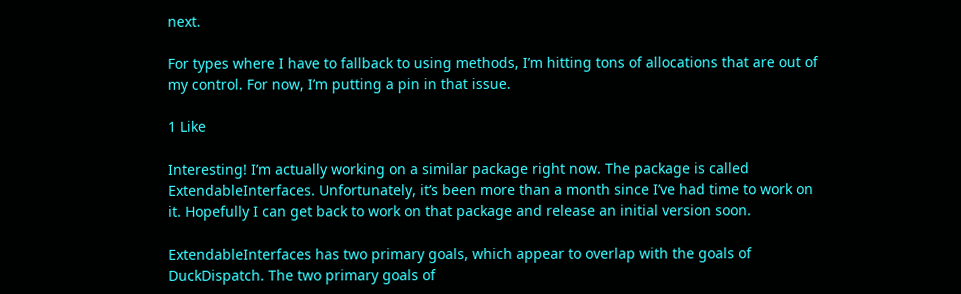next.

For types where I have to fallback to using methods, I’m hitting tons of allocations that are out of my control. For now, I’m putting a pin in that issue.

1 Like

Interesting! I’m actually working on a similar package right now. The package is called ExtendableInterfaces. Unfortunately, it’s been more than a month since I’ve had time to work on it. Hopefully I can get back to work on that package and release an initial version soon.

ExtendableInterfaces has two primary goals, which appear to overlap with the goals of DuckDispatch. The two primary goals of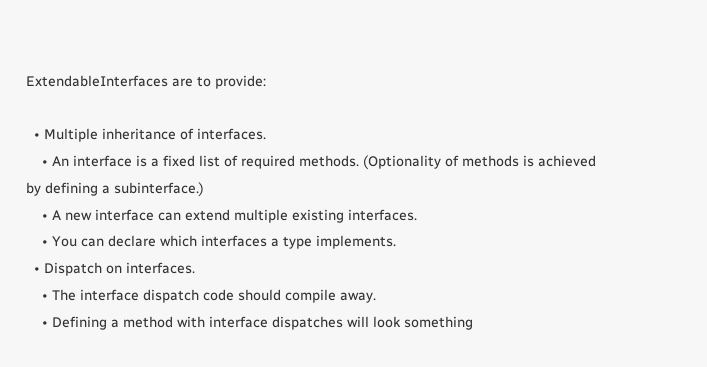ExtendableInterfaces are to provide:

  • Multiple inheritance of interfaces.
    • An interface is a fixed list of required methods. (Optionality of methods is achieved by defining a subinterface.)
    • A new interface can extend multiple existing interfaces.
    • You can declare which interfaces a type implements.
  • Dispatch on interfaces.
    • The interface dispatch code should compile away.
    • Defining a method with interface dispatches will look something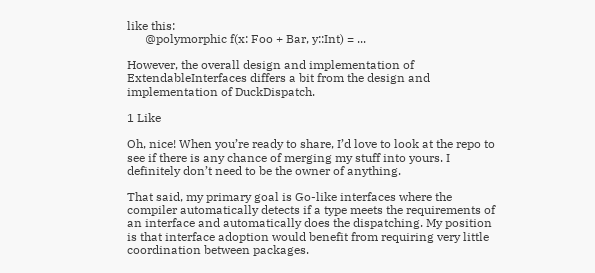like this:
      @polymorphic f(x: Foo + Bar, y::Int) = ...

However, the overall design and implementation of ExtendableInterfaces differs a bit from the design and implementation of DuckDispatch.

1 Like

Oh, nice! When you’re ready to share, I’d love to look at the repo to see if there is any chance of merging my stuff into yours. I definitely don’t need to be the owner of anything.

That said, my primary goal is Go-like interfaces where the compiler automatically detects if a type meets the requirements of an interface and automatically does the dispatching. My position is that interface adoption would benefit from requiring very little coordination between packages.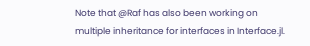Note that @Raf has also been working on multiple inheritance for interfaces in Interface.jl.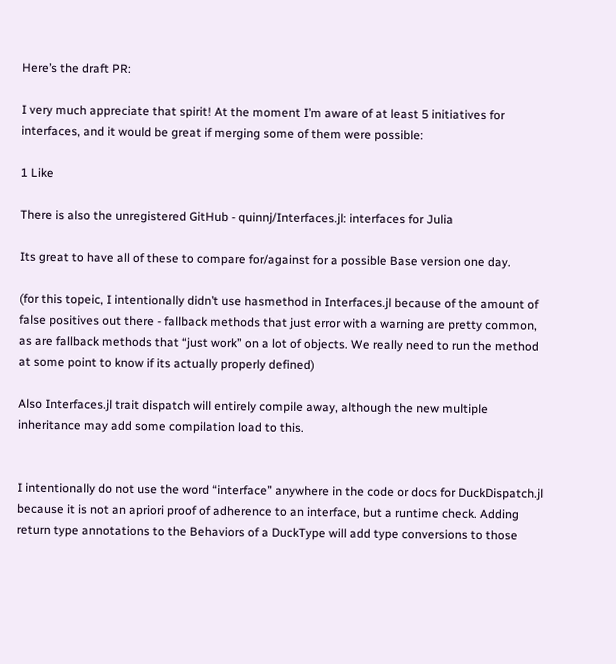Here’s the draft PR:

I very much appreciate that spirit! At the moment I’m aware of at least 5 initiatives for interfaces, and it would be great if merging some of them were possible:

1 Like

There is also the unregistered GitHub - quinnj/Interfaces.jl: interfaces for Julia

Its great to have all of these to compare for/against for a possible Base version one day.

(for this topeic, I intentionally didn’t use hasmethod in Interfaces.jl because of the amount of false positives out there - fallback methods that just error with a warning are pretty common, as are fallback methods that “just work” on a lot of objects. We really need to run the method at some point to know if its actually properly defined)

Also Interfaces.jl trait dispatch will entirely compile away, although the new multiple inheritance may add some compilation load to this.


I intentionally do not use the word “interface” anywhere in the code or docs for DuckDispatch.jl because it is not an apriori proof of adherence to an interface, but a runtime check. Adding return type annotations to the Behaviors of a DuckType will add type conversions to those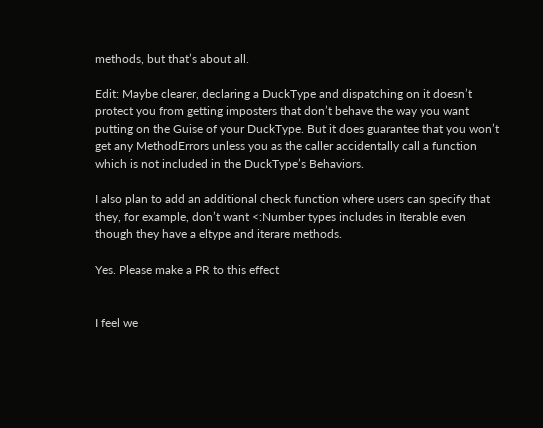methods, but that’s about all.

Edit: Maybe clearer, declaring a DuckType and dispatching on it doesn’t protect you from getting imposters that don’t behave the way you want putting on the Guise of your DuckType. But it does guarantee that you won’t get any MethodErrors unless you as the caller accidentally call a function which is not included in the DuckType’s Behaviors.

I also plan to add an additional check function where users can specify that they, for example, don’t want <:Number types includes in Iterable even though they have a eltype and iterare methods.

Yes. Please make a PR to this effect


I feel we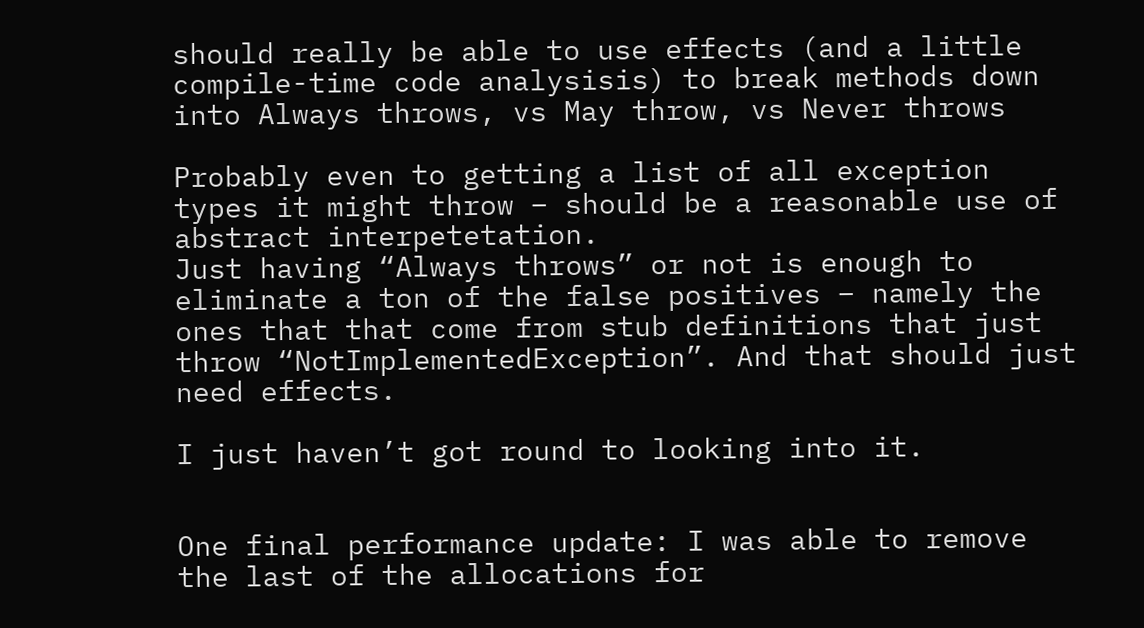should really be able to use effects (and a little compile-time code analysisis) to break methods down into Always throws, vs May throw, vs Never throws

Probably even to getting a list of all exception types it might throw – should be a reasonable use of abstract interpetetation.
Just having “Always throws” or not is enough to eliminate a ton of the false positives – namely the ones that that come from stub definitions that just throw “NotImplementedException”. And that should just need effects.

I just haven’t got round to looking into it.


One final performance update: I was able to remove the last of the allocations for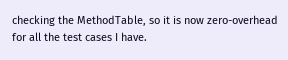checking the MethodTable, so it is now zero-overhead for all the test cases I have.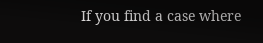If you find a case where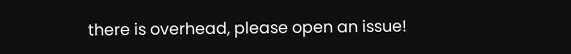there is overhead, please open an issue!